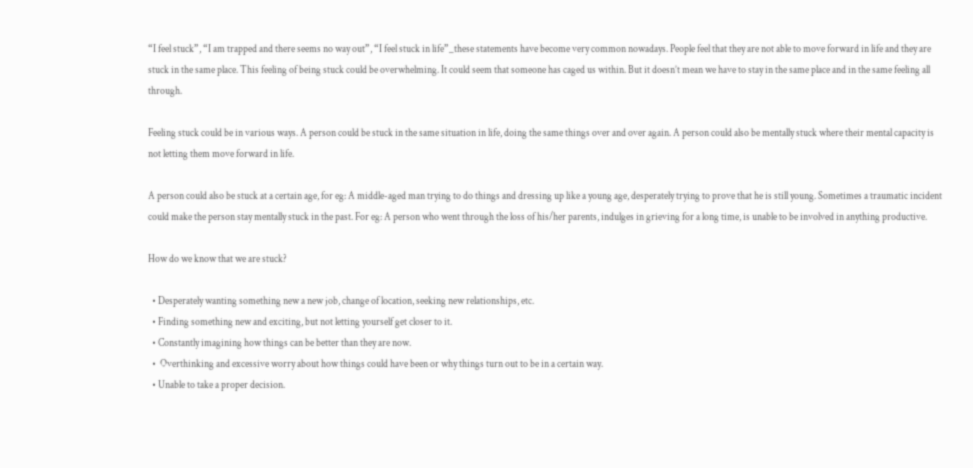“I feel stuck”, “I am trapped and there seems no way out”, “I feel stuck in life”_these statements have become very common nowadays. People feel that they are not able to move forward in life and they are stuck in the same place. This feeling of being stuck could be overwhelming. It could seem that someone has caged us within. But it doesn’t mean we have to stay in the same place and in the same feeling all through.

Feeling stuck could be in various ways. A person could be stuck in the same situation in life, doing the same things over and over again. A person could also be mentally stuck where their mental capacity is not letting them move forward in life.

A person could also be stuck at a certain age, for eg: A middle-aged man trying to do things and dressing up like a young age, desperately trying to prove that he is still young. Sometimes a traumatic incident could make the person stay mentally stuck in the past. For eg: A person who went through the loss of his/her parents, indulges in grieving for a long time, is unable to be involved in anything productive.

How do we know that we are stuck?

  • Desperately wanting something new a new job, change of location, seeking new relationships, etc.
  • Finding something new and exciting, but not letting yourself get closer to it.
  • Constantly imagining how things can be better than they are now.
  •  Overthinking and excessive worry about how things could have been or why things turn out to be in a certain way.
  • Unable to take a proper decision.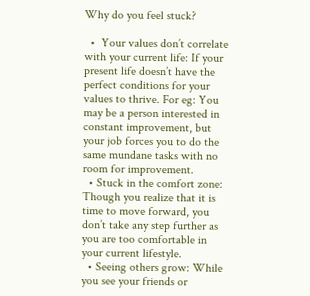Why do you feel stuck?

  •  Your values don’t correlate with your current life: If your present life doesn’t have the perfect conditions for your values to thrive. For eg: You may be a person interested in constant improvement, but your job forces you to do the same mundane tasks with no room for improvement.
  • Stuck in the comfort zone: Though you realize that it is time to move forward, you don’t take any step further as you are too comfortable in your current lifestyle.
  • Seeing others grow: While you see your friends or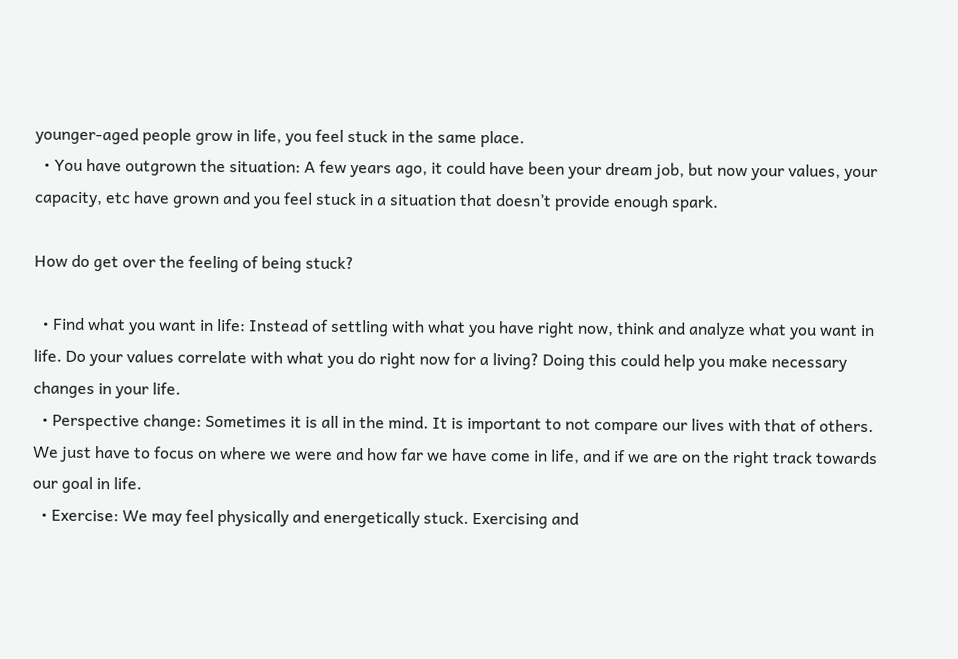younger-aged people grow in life, you feel stuck in the same place.
  • You have outgrown the situation: A few years ago, it could have been your dream job, but now your values, your capacity, etc have grown and you feel stuck in a situation that doesn’t provide enough spark.

How do get over the feeling of being stuck?

  • Find what you want in life: Instead of settling with what you have right now, think and analyze what you want in life. Do your values correlate with what you do right now for a living? Doing this could help you make necessary changes in your life.
  • Perspective change: Sometimes it is all in the mind. It is important to not compare our lives with that of others. We just have to focus on where we were and how far we have come in life, and if we are on the right track towards our goal in life.
  • Exercise: We may feel physically and energetically stuck. Exercising and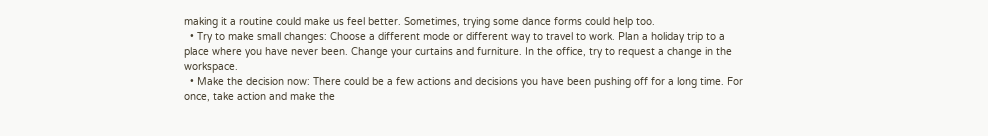making it a routine could make us feel better. Sometimes, trying some dance forms could help too.
  • Try to make small changes: Choose a different mode or different way to travel to work. Plan a holiday trip to a place where you have never been. Change your curtains and furniture. In the office, try to request a change in the workspace.
  • Make the decision now: There could be a few actions and decisions you have been pushing off for a long time. For once, take action and make the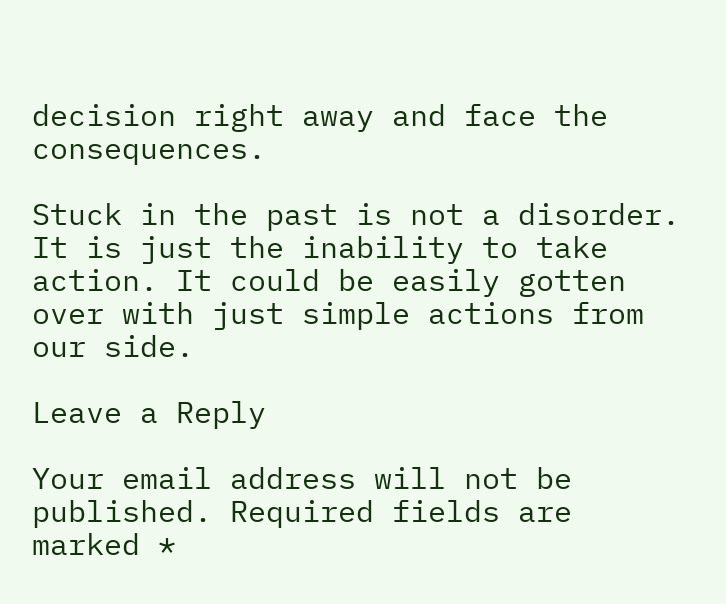decision right away and face the consequences.

Stuck in the past is not a disorder. It is just the inability to take action. It could be easily gotten over with just simple actions from our side.

Leave a Reply

Your email address will not be published. Required fields are marked *